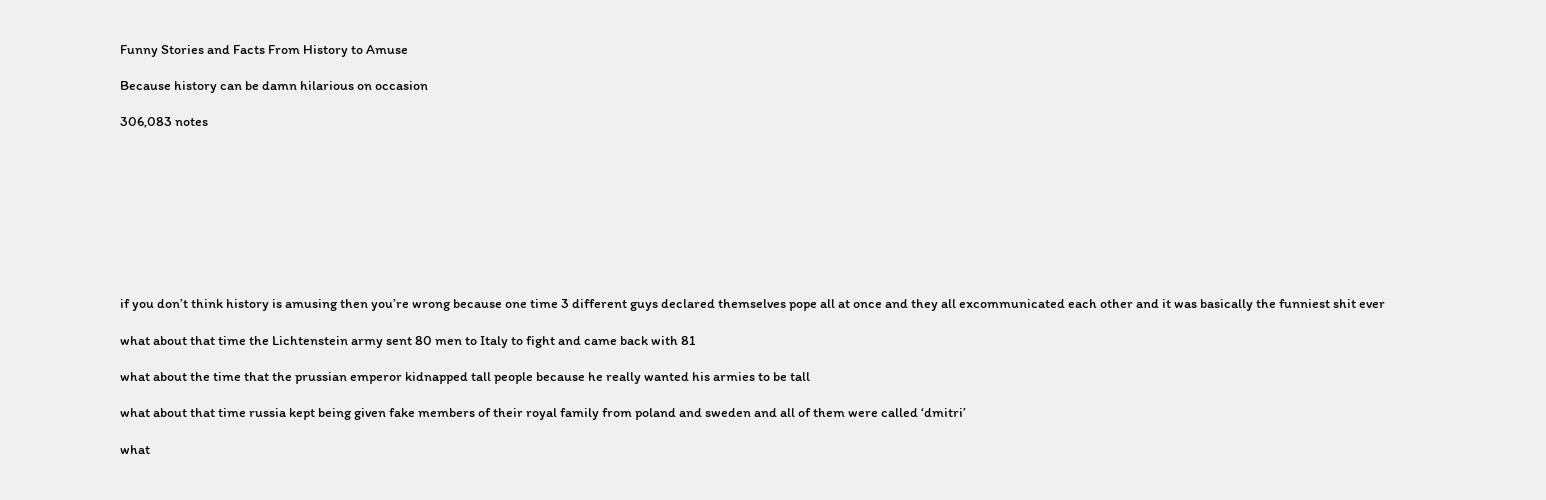Funny Stories and Facts From History to Amuse

Because history can be damn hilarious on occasion

306,083 notes









if you don’t think history is amusing then you’re wrong because one time 3 different guys declared themselves pope all at once and they all excommunicated each other and it was basically the funniest shit ever

what about that time the Lichtenstein army sent 80 men to Italy to fight and came back with 81

what about the time that the prussian emperor kidnapped tall people because he really wanted his armies to be tall

what about that time russia kept being given fake members of their royal family from poland and sweden and all of them were called ‘dmitri’

what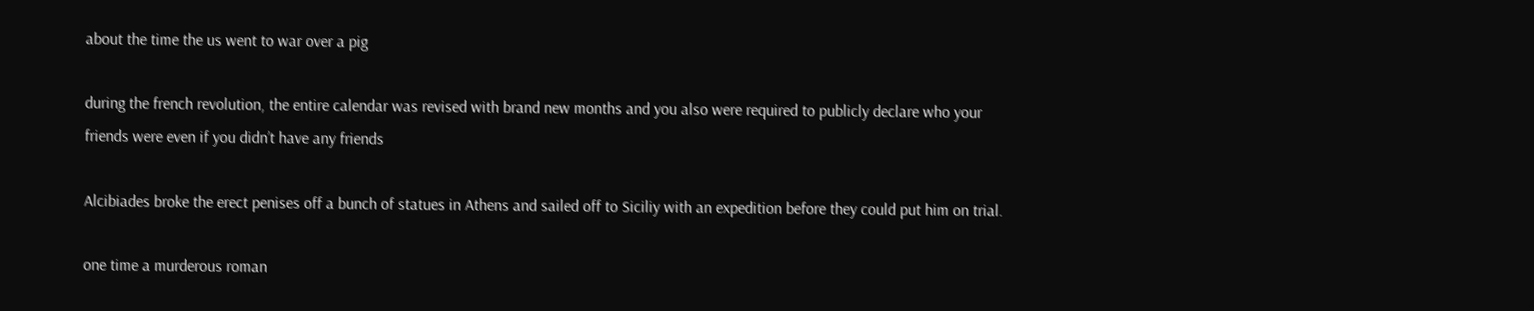about the time the us went to war over a pig

during the french revolution, the entire calendar was revised with brand new months and you also were required to publicly declare who your friends were even if you didn’t have any friends

Alcibiades broke the erect penises off a bunch of statues in Athens and sailed off to Siciliy with an expedition before they could put him on trial.

one time a murderous roman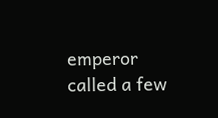emperor called a few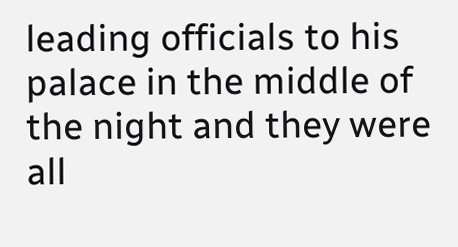leading officials to his palace in the middle of the night and they were all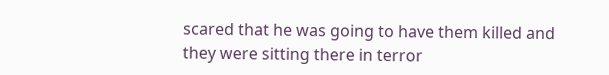scared that he was going to have them killed and they were sitting there in terror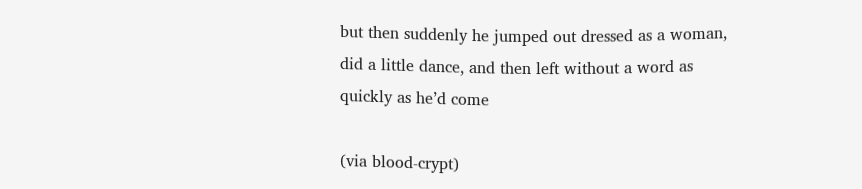but then suddenly he jumped out dressed as a woman, did a little dance, and then left without a word as quickly as he’d come

(via blood-crypt)